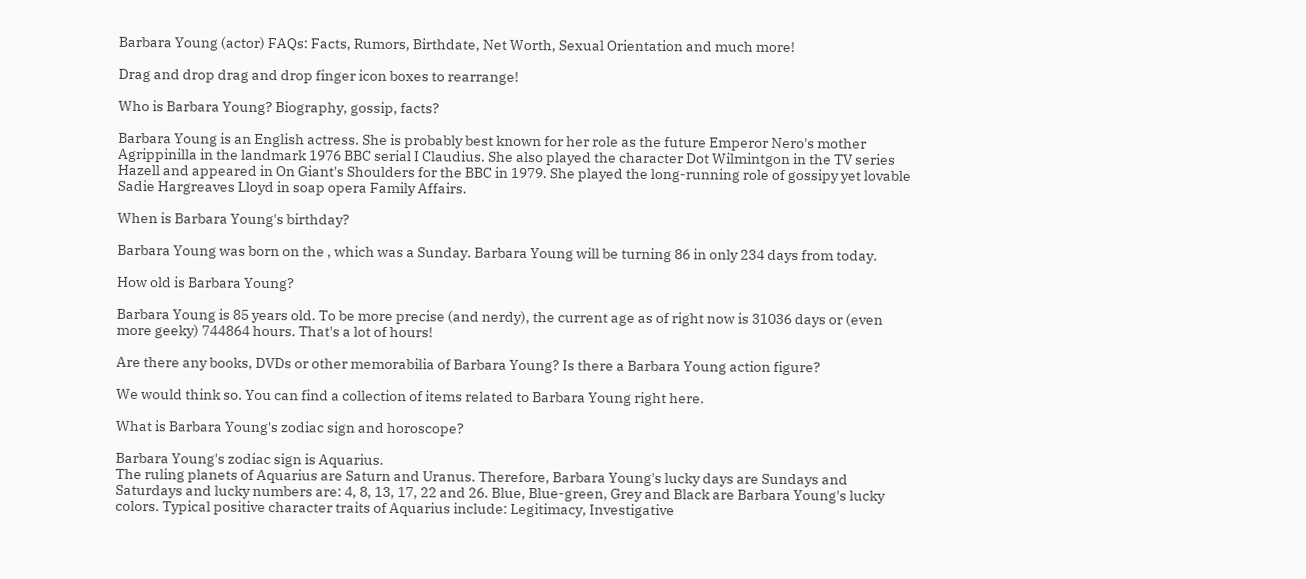Barbara Young (actor) FAQs: Facts, Rumors, Birthdate, Net Worth, Sexual Orientation and much more!

Drag and drop drag and drop finger icon boxes to rearrange!

Who is Barbara Young? Biography, gossip, facts?

Barbara Young is an English actress. She is probably best known for her role as the future Emperor Nero's mother Agrippinilla in the landmark 1976 BBC serial I Claudius. She also played the character Dot Wilmintgon in the TV series Hazell and appeared in On Giant's Shoulders for the BBC in 1979. She played the long-running role of gossipy yet lovable Sadie Hargreaves Lloyd in soap opera Family Affairs.

When is Barbara Young's birthday?

Barbara Young was born on the , which was a Sunday. Barbara Young will be turning 86 in only 234 days from today.

How old is Barbara Young?

Barbara Young is 85 years old. To be more precise (and nerdy), the current age as of right now is 31036 days or (even more geeky) 744864 hours. That's a lot of hours!

Are there any books, DVDs or other memorabilia of Barbara Young? Is there a Barbara Young action figure?

We would think so. You can find a collection of items related to Barbara Young right here.

What is Barbara Young's zodiac sign and horoscope?

Barbara Young's zodiac sign is Aquarius.
The ruling planets of Aquarius are Saturn and Uranus. Therefore, Barbara Young's lucky days are Sundays and Saturdays and lucky numbers are: 4, 8, 13, 17, 22 and 26. Blue, Blue-green, Grey and Black are Barbara Young's lucky colors. Typical positive character traits of Aquarius include: Legitimacy, Investigative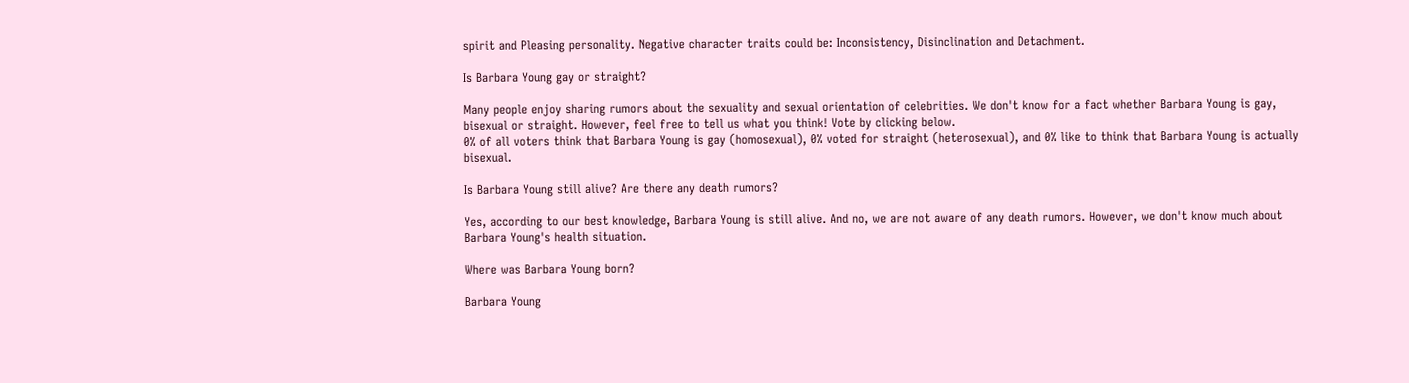spirit and Pleasing personality. Negative character traits could be: Inconsistency, Disinclination and Detachment.

Is Barbara Young gay or straight?

Many people enjoy sharing rumors about the sexuality and sexual orientation of celebrities. We don't know for a fact whether Barbara Young is gay, bisexual or straight. However, feel free to tell us what you think! Vote by clicking below.
0% of all voters think that Barbara Young is gay (homosexual), 0% voted for straight (heterosexual), and 0% like to think that Barbara Young is actually bisexual.

Is Barbara Young still alive? Are there any death rumors?

Yes, according to our best knowledge, Barbara Young is still alive. And no, we are not aware of any death rumors. However, we don't know much about Barbara Young's health situation.

Where was Barbara Young born?

Barbara Young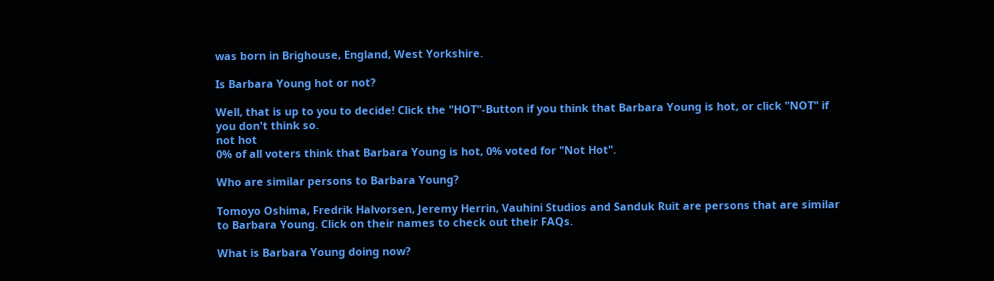was born in Brighouse, England, West Yorkshire.

Is Barbara Young hot or not?

Well, that is up to you to decide! Click the "HOT"-Button if you think that Barbara Young is hot, or click "NOT" if you don't think so.
not hot
0% of all voters think that Barbara Young is hot, 0% voted for "Not Hot".

Who are similar persons to Barbara Young?

Tomoyo Oshima, Fredrik Halvorsen, Jeremy Herrin, Vauhini Studios and Sanduk Ruit are persons that are similar to Barbara Young. Click on their names to check out their FAQs.

What is Barbara Young doing now?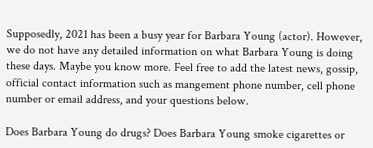Supposedly, 2021 has been a busy year for Barbara Young (actor). However, we do not have any detailed information on what Barbara Young is doing these days. Maybe you know more. Feel free to add the latest news, gossip, official contact information such as mangement phone number, cell phone number or email address, and your questions below.

Does Barbara Young do drugs? Does Barbara Young smoke cigarettes or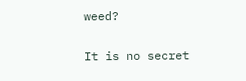weed?

It is no secret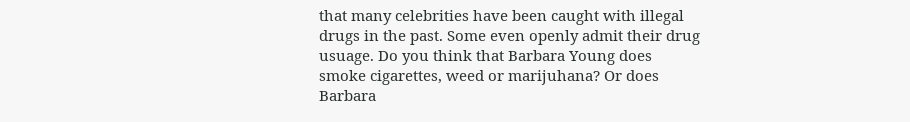that many celebrities have been caught with illegal drugs in the past. Some even openly admit their drug usuage. Do you think that Barbara Young does smoke cigarettes, weed or marijuhana? Or does Barbara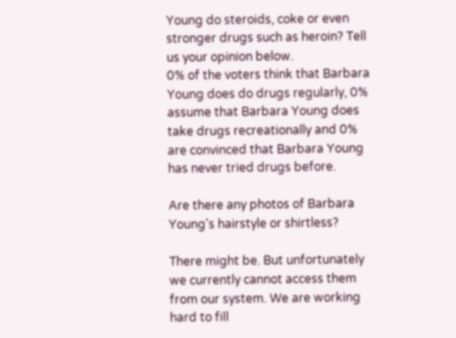Young do steroids, coke or even stronger drugs such as heroin? Tell us your opinion below.
0% of the voters think that Barbara Young does do drugs regularly, 0% assume that Barbara Young does take drugs recreationally and 0% are convinced that Barbara Young has never tried drugs before.

Are there any photos of Barbara Young's hairstyle or shirtless?

There might be. But unfortunately we currently cannot access them from our system. We are working hard to fill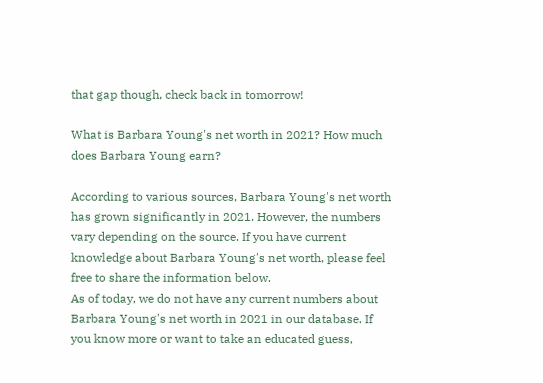that gap though, check back in tomorrow!

What is Barbara Young's net worth in 2021? How much does Barbara Young earn?

According to various sources, Barbara Young's net worth has grown significantly in 2021. However, the numbers vary depending on the source. If you have current knowledge about Barbara Young's net worth, please feel free to share the information below.
As of today, we do not have any current numbers about Barbara Young's net worth in 2021 in our database. If you know more or want to take an educated guess,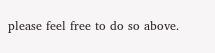please feel free to do so above.